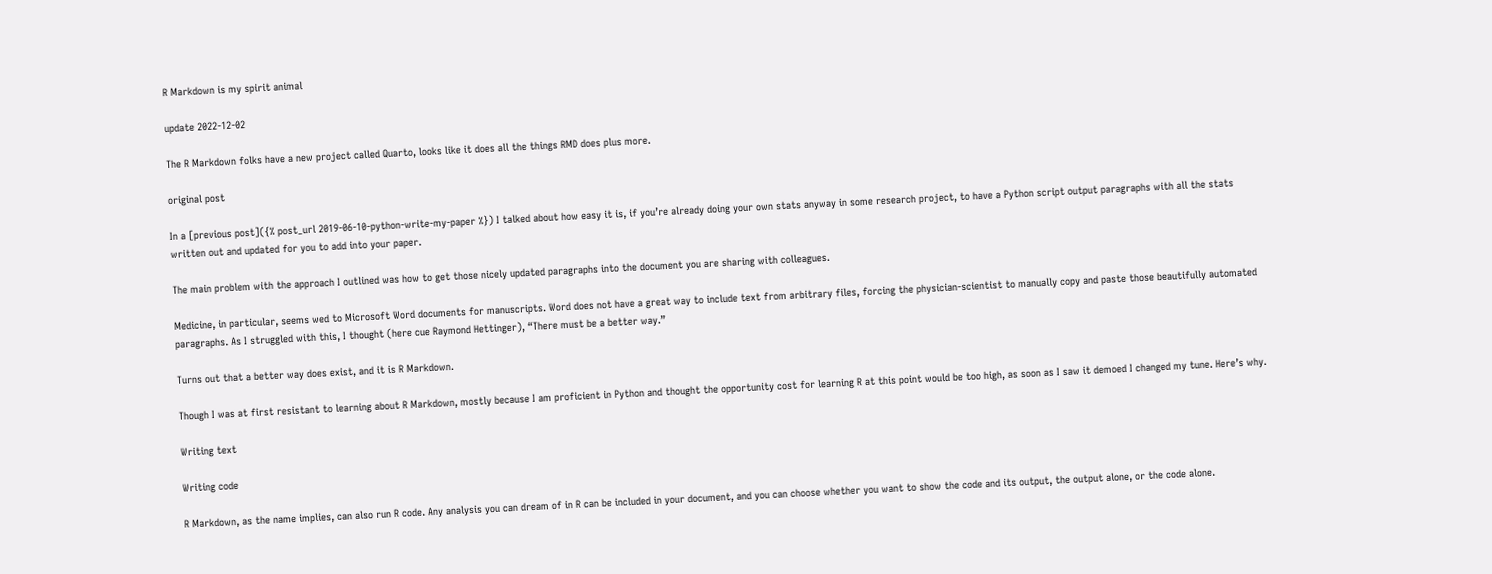R Markdown is my spirit animal

update 2022-12-02

The R Markdown folks have a new project called Quarto, looks like it does all the things RMD does plus more.

original post

In a [previous post]({% post_url 2019-06-10-python-write-my-paper %}) I talked about how easy it is, if you’re already doing your own stats anyway in some research project, to have a Python script output paragraphs with all the stats written out and updated for you to add into your paper.

The main problem with the approach I outlined was how to get those nicely updated paragraphs into the document you are sharing with colleagues.

Medicine, in particular, seems wed to Microsoft Word documents for manuscripts. Word does not have a great way to include text from arbitrary files, forcing the physician-scientist to manually copy and paste those beautifully automated paragraphs. As I struggled with this, I thought (here cue Raymond Hettinger), “There must be a better way.”

Turns out that a better way does exist, and it is R Markdown.

Though I was at first resistant to learning about R Markdown, mostly because I am proficient in Python and thought the opportunity cost for learning R at this point would be too high, as soon as I saw it demoed I changed my tune. Here’s why.

Writing text

Writing code

R Markdown, as the name implies, can also run R code. Any analysis you can dream of in R can be included in your document, and you can choose whether you want to show the code and its output, the output alone, or the code alone.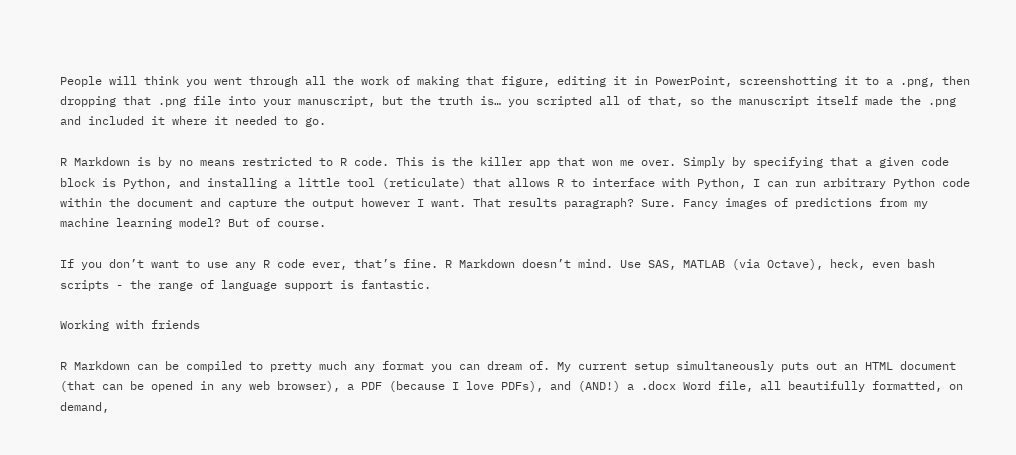People will think you went through all the work of making that figure, editing it in PowerPoint, screenshotting it to a .png, then dropping that .png file into your manuscript, but the truth is… you scripted all of that, so the manuscript itself made the .png and included it where it needed to go.

R Markdown is by no means restricted to R code. This is the killer app that won me over. Simply by specifying that a given code block is Python, and installing a little tool (reticulate) that allows R to interface with Python, I can run arbitrary Python code within the document and capture the output however I want. That results paragraph? Sure. Fancy images of predictions from my machine learning model? But of course.

If you don’t want to use any R code ever, that’s fine. R Markdown doesn’t mind. Use SAS, MATLAB (via Octave), heck, even bash scripts - the range of language support is fantastic.

Working with friends

R Markdown can be compiled to pretty much any format you can dream of. My current setup simultaneously puts out an HTML document (that can be opened in any web browser), a PDF (because I love PDFs), and (AND!) a .docx Word file, all beautifully formatted, on demand,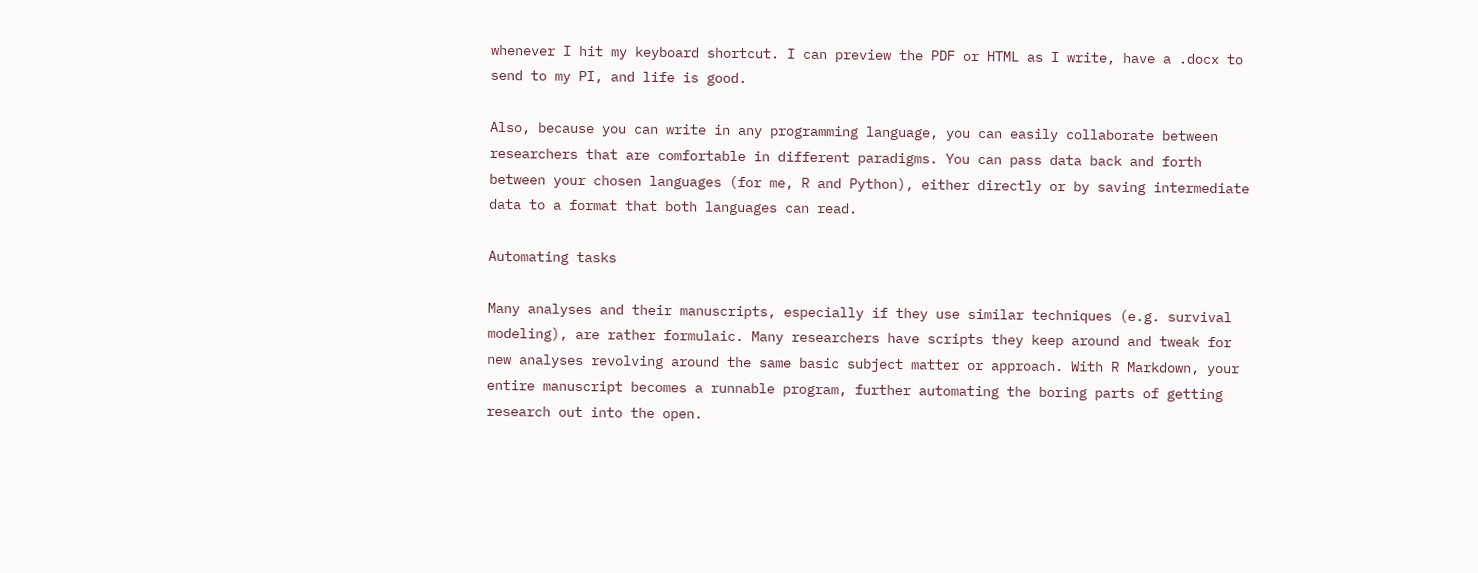whenever I hit my keyboard shortcut. I can preview the PDF or HTML as I write, have a .docx to send to my PI, and life is good.

Also, because you can write in any programming language, you can easily collaborate between researchers that are comfortable in different paradigms. You can pass data back and forth between your chosen languages (for me, R and Python), either directly or by saving intermediate data to a format that both languages can read.

Automating tasks

Many analyses and their manuscripts, especially if they use similar techniques (e.g. survival modeling), are rather formulaic. Many researchers have scripts they keep around and tweak for new analyses revolving around the same basic subject matter or approach. With R Markdown, your entire manuscript becomes a runnable program, further automating the boring parts of getting research out into the open.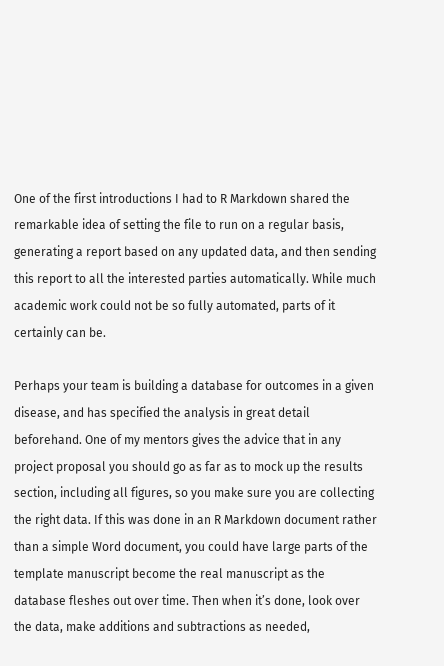One of the first introductions I had to R Markdown shared the remarkable idea of setting the file to run on a regular basis, generating a report based on any updated data, and then sending this report to all the interested parties automatically. While much academic work could not be so fully automated, parts of it certainly can be.

Perhaps your team is building a database for outcomes in a given disease, and has specified the analysis in great detail beforehand. One of my mentors gives the advice that in any project proposal you should go as far as to mock up the results section, including all figures, so you make sure you are collecting the right data. If this was done in an R Markdown document rather than a simple Word document, you could have large parts of the template manuscript become the real manuscript as the database fleshes out over time. Then when it’s done, look over the data, make additions and subtractions as needed,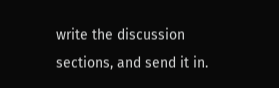write the discussion sections, and send it in.